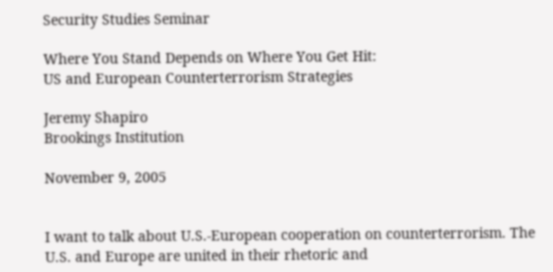Security Studies Seminar

Where You Stand Depends on Where You Get Hit:
US and European Counterterrorism Strategies

Jeremy Shapiro
Brookings Institution

November 9, 2005


I want to talk about U.S.-European cooperation on counterterrorism. The U.S. and Europe are united in their rhetoric and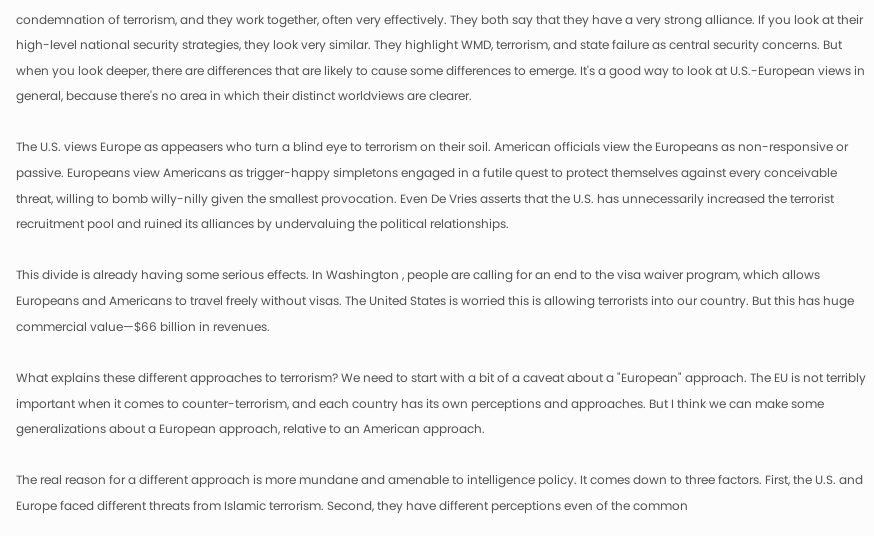condemnation of terrorism, and they work together, often very effectively. They both say that they have a very strong alliance. If you look at their high-level national security strategies, they look very similar. They highlight WMD, terrorism, and state failure as central security concerns. But when you look deeper, there are differences that are likely to cause some differences to emerge. It's a good way to look at U.S.-European views in general, because there's no area in which their distinct worldviews are clearer.

The U.S. views Europe as appeasers who turn a blind eye to terrorism on their soil. American officials view the Europeans as non-responsive or passive. Europeans view Americans as trigger-happy simpletons engaged in a futile quest to protect themselves against every conceivable threat, willing to bomb willy-nilly given the smallest provocation. Even De Vries asserts that the U.S. has unnecessarily increased the terrorist recruitment pool and ruined its alliances by undervaluing the political relationships.

This divide is already having some serious effects. In Washington , people are calling for an end to the visa waiver program, which allows Europeans and Americans to travel freely without visas. The United States is worried this is allowing terrorists into our country. But this has huge commercial value—$66 billion in revenues.

What explains these different approaches to terrorism? We need to start with a bit of a caveat about a "European" approach. The EU is not terribly important when it comes to counter-terrorism, and each country has its own perceptions and approaches. But I think we can make some generalizations about a European approach, relative to an American approach.

The real reason for a different approach is more mundane and amenable to intelligence policy. It comes down to three factors. First, the U.S. and Europe faced different threats from Islamic terrorism. Second, they have different perceptions even of the common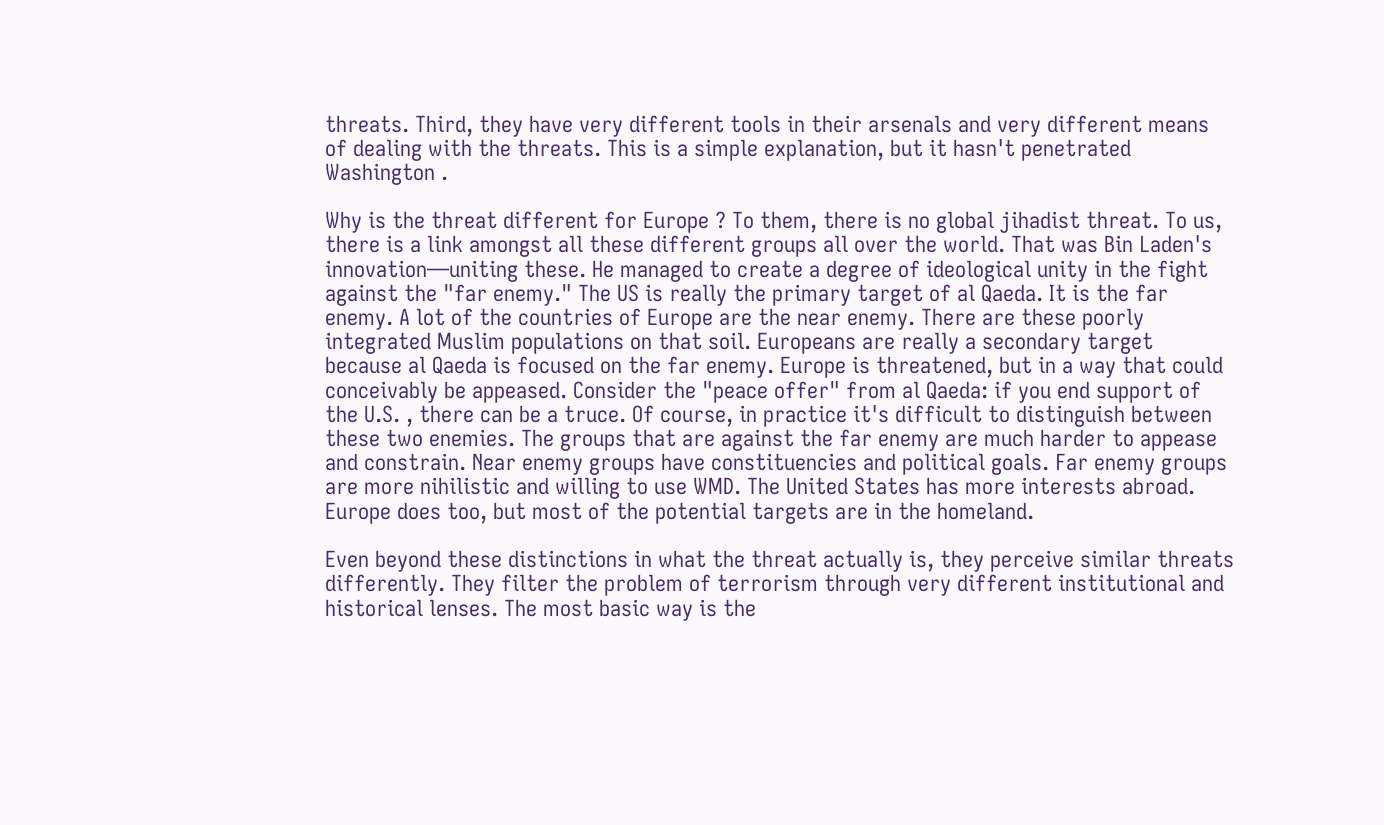threats. Third, they have very different tools in their arsenals and very different means of dealing with the threats. This is a simple explanation, but it hasn't penetrated Washington .

Why is the threat different for Europe ? To them, there is no global jihadist threat. To us, there is a link amongst all these different groups all over the world. That was Bin Laden's innovation—uniting these. He managed to create a degree of ideological unity in the fight against the "far enemy." The US is really the primary target of al Qaeda. It is the far enemy. A lot of the countries of Europe are the near enemy. There are these poorly integrated Muslim populations on that soil. Europeans are really a secondary target because al Qaeda is focused on the far enemy. Europe is threatened, but in a way that could conceivably be appeased. Consider the "peace offer" from al Qaeda: if you end support of the U.S. , there can be a truce. Of course, in practice it's difficult to distinguish between these two enemies. The groups that are against the far enemy are much harder to appease and constrain. Near enemy groups have constituencies and political goals. Far enemy groups are more nihilistic and willing to use WMD. The United States has more interests abroad. Europe does too, but most of the potential targets are in the homeland.

Even beyond these distinctions in what the threat actually is, they perceive similar threats differently. They filter the problem of terrorism through very different institutional and historical lenses. The most basic way is the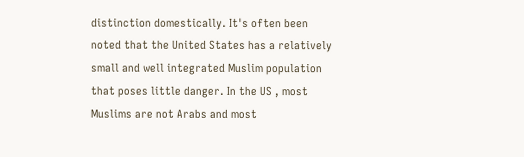distinction domestically. It's often been noted that the United States has a relatively small and well integrated Muslim population that poses little danger. In the US , most Muslims are not Arabs and most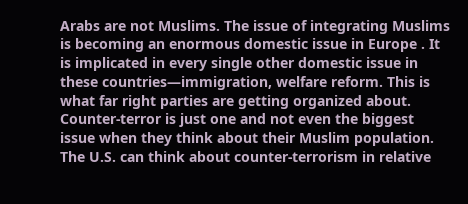Arabs are not Muslims. The issue of integrating Muslims is becoming an enormous domestic issue in Europe . It is implicated in every single other domestic issue in these countries—immigration, welfare reform. This is what far right parties are getting organized about. Counter-terror is just one and not even the biggest issue when they think about their Muslim population. The U.S. can think about counter-terrorism in relative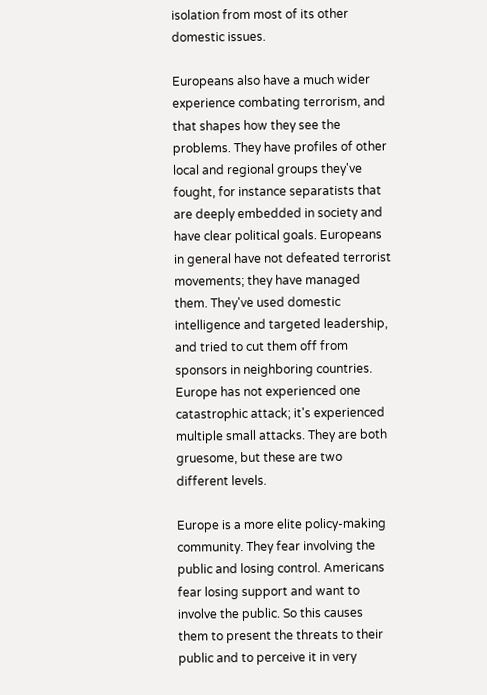isolation from most of its other domestic issues.

Europeans also have a much wider experience combating terrorism, and that shapes how they see the problems. They have profiles of other local and regional groups they've fought, for instance separatists that are deeply embedded in society and have clear political goals. Europeans in general have not defeated terrorist movements; they have managed them. They've used domestic intelligence and targeted leadership, and tried to cut them off from sponsors in neighboring countries. Europe has not experienced one catastrophic attack; it's experienced multiple small attacks. They are both gruesome, but these are two different levels.

Europe is a more elite policy-making community. They fear involving the public and losing control. Americans fear losing support and want to involve the public. So this causes them to present the threats to their public and to perceive it in very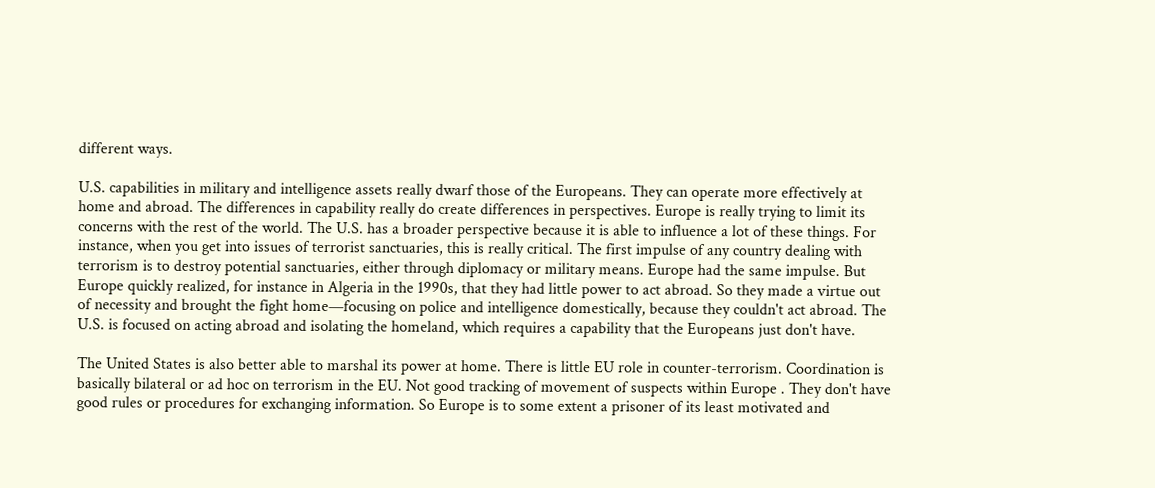different ways.

U.S. capabilities in military and intelligence assets really dwarf those of the Europeans. They can operate more effectively at home and abroad. The differences in capability really do create differences in perspectives. Europe is really trying to limit its concerns with the rest of the world. The U.S. has a broader perspective because it is able to influence a lot of these things. For instance, when you get into issues of terrorist sanctuaries, this is really critical. The first impulse of any country dealing with terrorism is to destroy potential sanctuaries, either through diplomacy or military means. Europe had the same impulse. But Europe quickly realized, for instance in Algeria in the 1990s, that they had little power to act abroad. So they made a virtue out of necessity and brought the fight home—focusing on police and intelligence domestically, because they couldn't act abroad. The U.S. is focused on acting abroad and isolating the homeland, which requires a capability that the Europeans just don't have.

The United States is also better able to marshal its power at home. There is little EU role in counter-terrorism. Coordination is basically bilateral or ad hoc on terrorism in the EU. Not good tracking of movement of suspects within Europe . They don't have good rules or procedures for exchanging information. So Europe is to some extent a prisoner of its least motivated and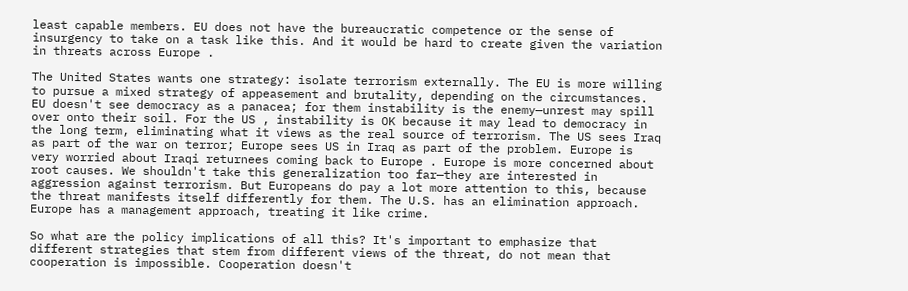least capable members. EU does not have the bureaucratic competence or the sense of insurgency to take on a task like this. And it would be hard to create given the variation in threats across Europe .

The United States wants one strategy: isolate terrorism externally. The EU is more willing to pursue a mixed strategy of appeasement and brutality, depending on the circumstances. EU doesn't see democracy as a panacea; for them instability is the enemy—unrest may spill over onto their soil. For the US , instability is OK because it may lead to democracy in the long term, eliminating what it views as the real source of terrorism. The US sees Iraq as part of the war on terror; Europe sees US in Iraq as part of the problem. Europe is very worried about Iraqi returnees coming back to Europe . Europe is more concerned about root causes. We shouldn't take this generalization too far—they are interested in aggression against terrorism. But Europeans do pay a lot more attention to this, because the threat manifests itself differently for them. The U.S. has an elimination approach. Europe has a management approach, treating it like crime.

So what are the policy implications of all this? It's important to emphasize that different strategies that stem from different views of the threat, do not mean that cooperation is impossible. Cooperation doesn't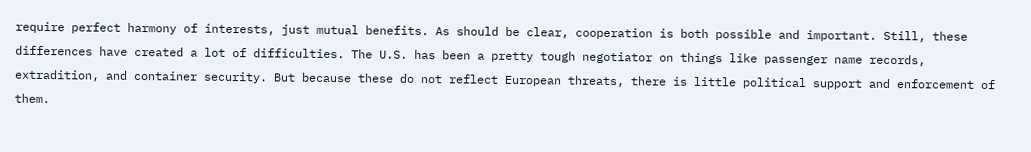require perfect harmony of interests, just mutual benefits. As should be clear, cooperation is both possible and important. Still, these differences have created a lot of difficulties. The U.S. has been a pretty tough negotiator on things like passenger name records, extradition, and container security. But because these do not reflect European threats, there is little political support and enforcement of them.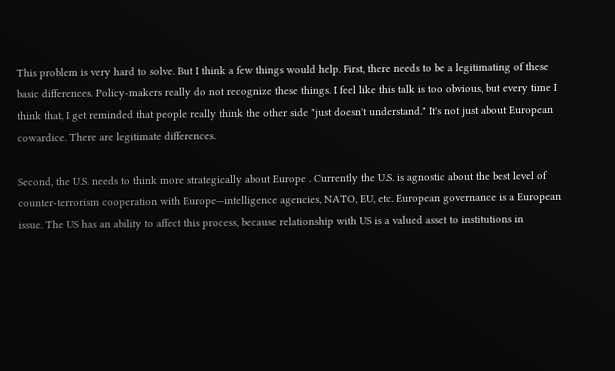This problem is very hard to solve. But I think a few things would help. First, there needs to be a legitimating of these basic differences. Policy-makers really do not recognize these things. I feel like this talk is too obvious, but every time I think that, I get reminded that people really think the other side "just doesn't understand." It's not just about European cowardice. There are legitimate differences.

Second, the U.S. needs to think more strategically about Europe . Currently the U.S. is agnostic about the best level of counter-terrorism cooperation with Europe—intelligence agencies, NATO, EU, etc. European governance is a European issue. The US has an ability to affect this process, because relationship with US is a valued asset to institutions in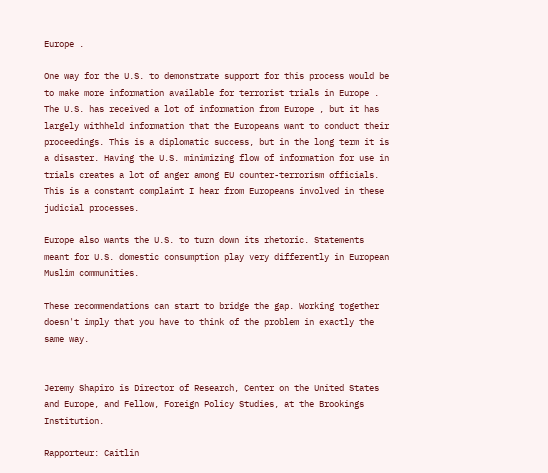Europe .

One way for the U.S. to demonstrate support for this process would be to make more information available for terrorist trials in Europe . The U.S. has received a lot of information from Europe , but it has largely withheld information that the Europeans want to conduct their proceedings. This is a diplomatic success, but in the long term it is a disaster. Having the U.S. minimizing flow of information for use in trials creates a lot of anger among EU counter-terrorism officials. This is a constant complaint I hear from Europeans involved in these judicial processes.

Europe also wants the U.S. to turn down its rhetoric. Statements meant for U.S. domestic consumption play very differently in European Muslim communities.

These recommendations can start to bridge the gap. Working together doesn't imply that you have to think of the problem in exactly the same way.


Jeremy Shapiro is Director of Research, Center on the United States and Europe, and Fellow, Foreign Policy Studies, at the Brookings Institution.

Rapporteur: Caitlin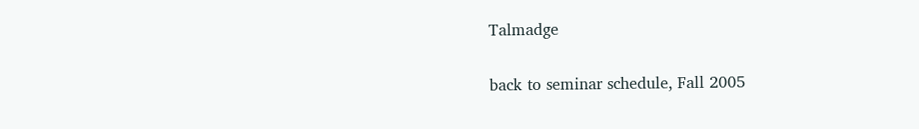Talmadge

back to seminar schedule, Fall 2005